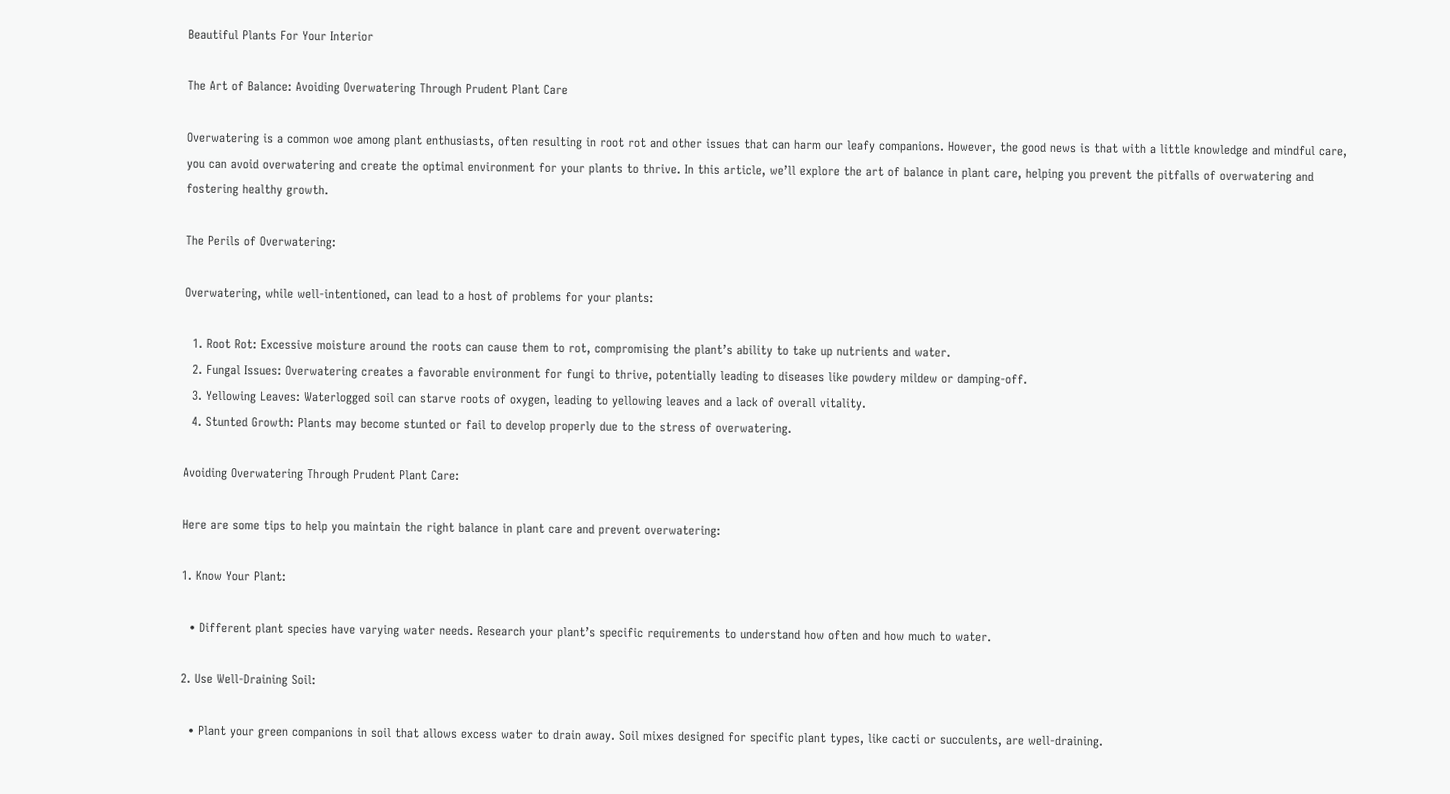Beautiful Plants For Your Interior

The Art of Balance: Avoiding Overwatering Through Prudent Plant Care

Overwatering is a common woe among plant enthusiasts, often resulting in root rot and other issues that can harm our leafy companions. However, the good news is that with a little knowledge and mindful care, you can avoid overwatering and create the optimal environment for your plants to thrive. In this article, we’ll explore the art of balance in plant care, helping you prevent the pitfalls of overwatering and fostering healthy growth.

The Perils of Overwatering:

Overwatering, while well-intentioned, can lead to a host of problems for your plants:

  1. Root Rot: Excessive moisture around the roots can cause them to rot, compromising the plant’s ability to take up nutrients and water.
  2. Fungal Issues: Overwatering creates a favorable environment for fungi to thrive, potentially leading to diseases like powdery mildew or damping-off.
  3. Yellowing Leaves: Waterlogged soil can starve roots of oxygen, leading to yellowing leaves and a lack of overall vitality.
  4. Stunted Growth: Plants may become stunted or fail to develop properly due to the stress of overwatering.

Avoiding Overwatering Through Prudent Plant Care:

Here are some tips to help you maintain the right balance in plant care and prevent overwatering:

1. Know Your Plant:

  • Different plant species have varying water needs. Research your plant’s specific requirements to understand how often and how much to water.

2. Use Well-Draining Soil:

  • Plant your green companions in soil that allows excess water to drain away. Soil mixes designed for specific plant types, like cacti or succulents, are well-draining.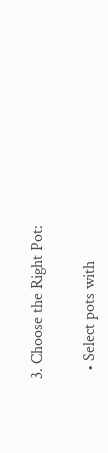3. Choose the Right Pot:

  • Select pots with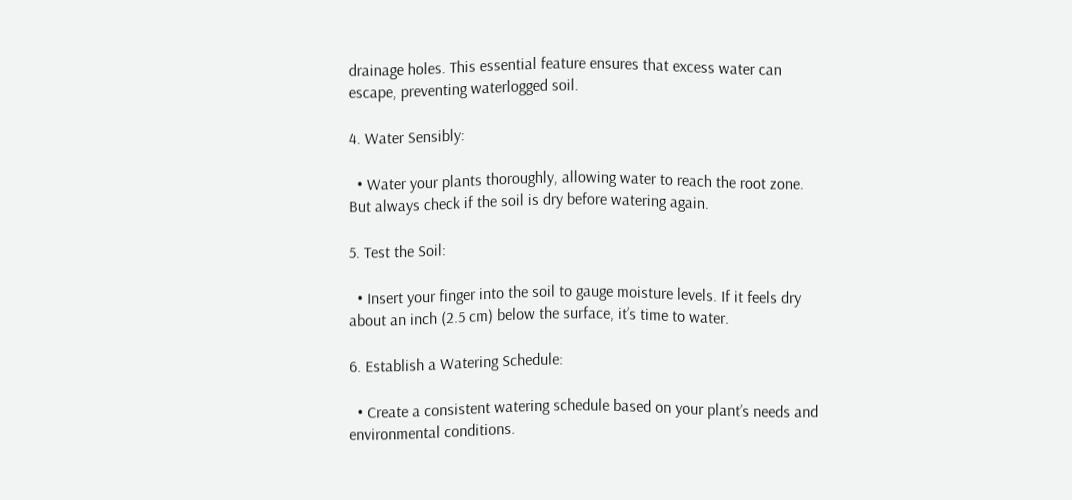drainage holes. This essential feature ensures that excess water can escape, preventing waterlogged soil.

4. Water Sensibly:

  • Water your plants thoroughly, allowing water to reach the root zone. But always check if the soil is dry before watering again.

5. Test the Soil:

  • Insert your finger into the soil to gauge moisture levels. If it feels dry about an inch (2.5 cm) below the surface, it’s time to water.

6. Establish a Watering Schedule:

  • Create a consistent watering schedule based on your plant’s needs and environmental conditions.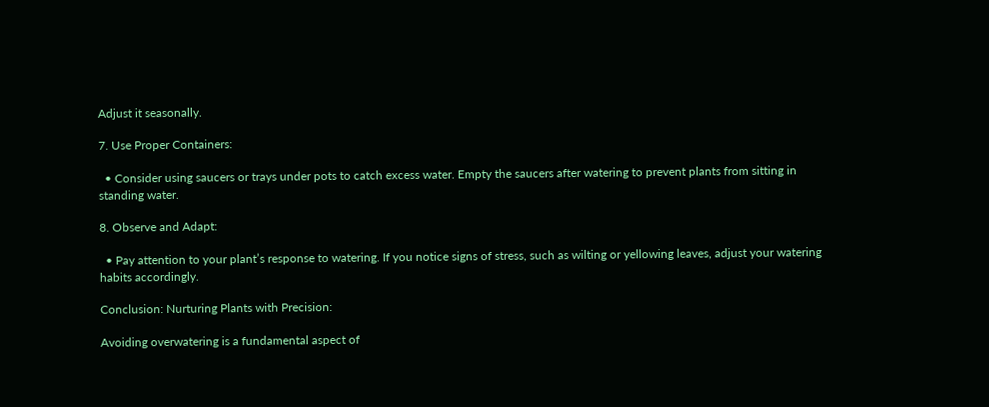Adjust it seasonally.

7. Use Proper Containers:

  • Consider using saucers or trays under pots to catch excess water. Empty the saucers after watering to prevent plants from sitting in standing water.

8. Observe and Adapt:

  • Pay attention to your plant’s response to watering. If you notice signs of stress, such as wilting or yellowing leaves, adjust your watering habits accordingly.

Conclusion: Nurturing Plants with Precision:

Avoiding overwatering is a fundamental aspect of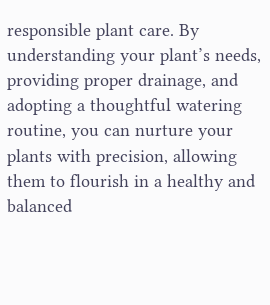responsible plant care. By understanding your plant’s needs, providing proper drainage, and adopting a thoughtful watering routine, you can nurture your plants with precision, allowing them to flourish in a healthy and balanced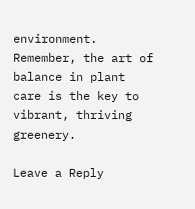environment. Remember, the art of balance in plant care is the key to vibrant, thriving greenery.

Leave a Reply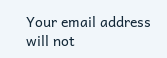Your email address will not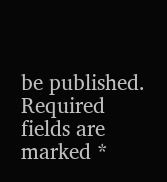be published. Required fields are marked *